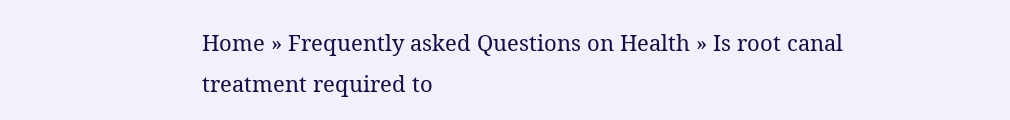Home » Frequently asked Questions on Health » Is root canal treatment required to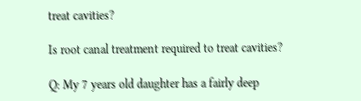treat cavities?

Is root canal treatment required to treat cavities?

Q: My 7 years old daughter has a fairly deep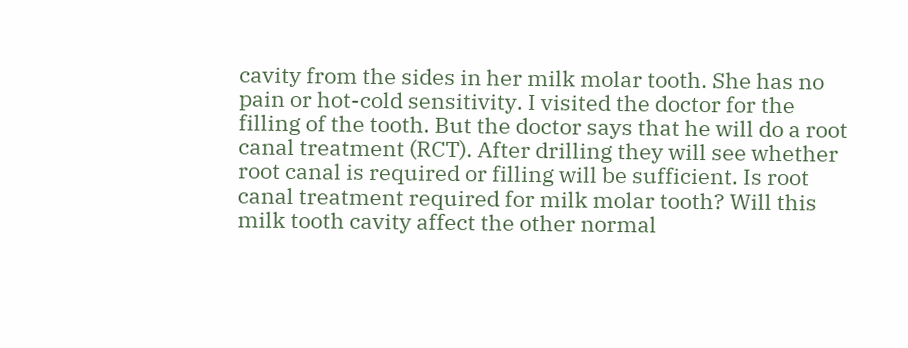cavity from the sides in her milk molar tooth. She has no pain or hot-cold sensitivity. I visited the doctor for the filling of the tooth. But the doctor says that he will do a root canal treatment (RCT). After drilling they will see whether root canal is required or filling will be sufficient. Is root canal treatment required for milk molar tooth? Will this milk tooth cavity affect the other normal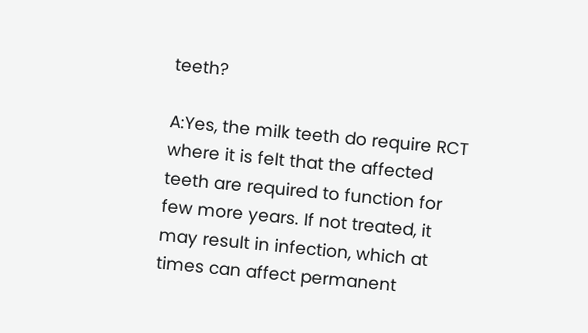teeth?

A:Yes, the milk teeth do require RCT where it is felt that the affected teeth are required to function for few more years. If not treated, it may result in infection, which at times can affect permanent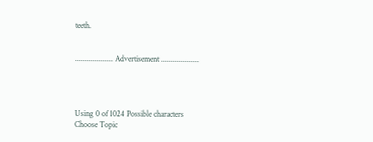teeth.


................... Advertisement ...................




Using 0 of 1024 Possible characters
Choose Topic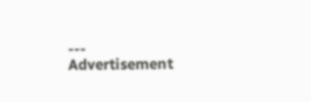--- Advertisement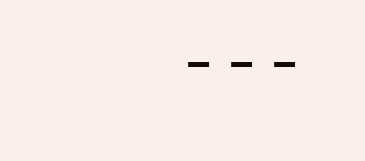---